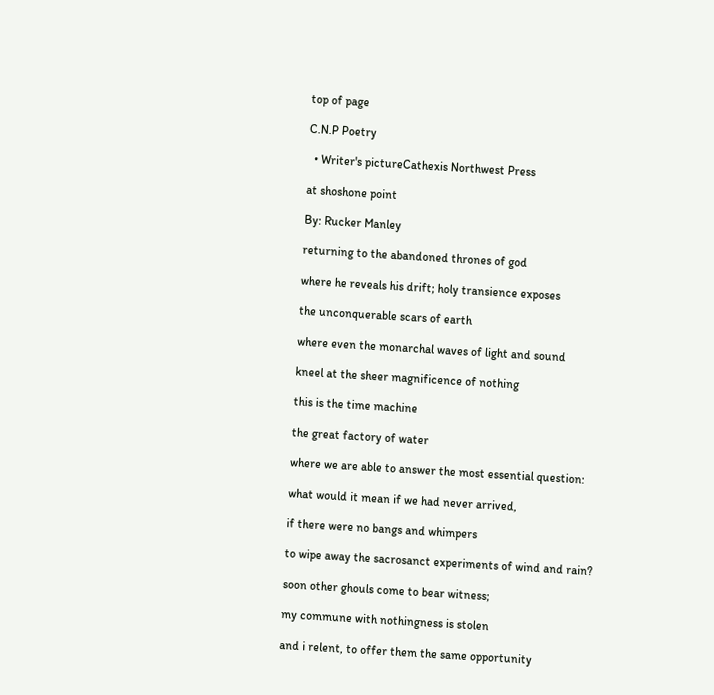top of page

C.N.P Poetry

  • Writer's pictureCathexis Northwest Press

at shoshone point

By: Rucker Manley

returning to the abandoned thrones of god

where he reveals his drift; holy transience exposes

the unconquerable scars of earth

where even the monarchal waves of light and sound

kneel at the sheer magnificence of nothing

this is the time machine

the great factory of water

where we are able to answer the most essential question:

what would it mean if we had never arrived,

if there were no bangs and whimpers

to wipe away the sacrosanct experiments of wind and rain?

soon other ghouls come to bear witness;

my commune with nothingness is stolen

and i relent, to offer them the same opportunity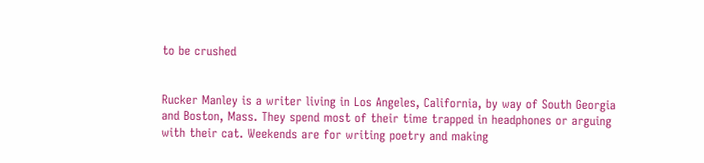to be crushed


Rucker Manley is a writer living in Los Angeles, California, by way of South Georgia and Boston, Mass. They spend most of their time trapped in headphones or arguing with their cat. Weekends are for writing poetry and making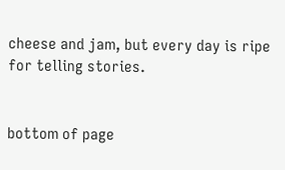cheese and jam, but every day is ripe for telling stories.


bottom of page